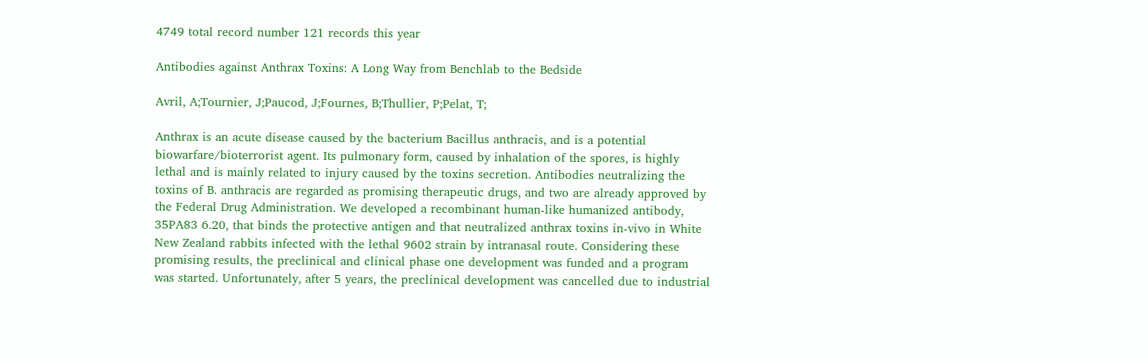4749 total record number 121 records this year

Antibodies against Anthrax Toxins: A Long Way from Benchlab to the Bedside

Avril, A;Tournier, J;Paucod, J;Fournes, B;Thullier, P;Pelat, T;

Anthrax is an acute disease caused by the bacterium Bacillus anthracis, and is a potential biowarfare/bioterrorist agent. Its pulmonary form, caused by inhalation of the spores, is highly lethal and is mainly related to injury caused by the toxins secretion. Antibodies neutralizing the toxins of B. anthracis are regarded as promising therapeutic drugs, and two are already approved by the Federal Drug Administration. We developed a recombinant human-like humanized antibody, 35PA83 6.20, that binds the protective antigen and that neutralized anthrax toxins in-vivo in White New Zealand rabbits infected with the lethal 9602 strain by intranasal route. Considering these promising results, the preclinical and clinical phase one development was funded and a program was started. Unfortunately, after 5 years, the preclinical development was cancelled due to industrial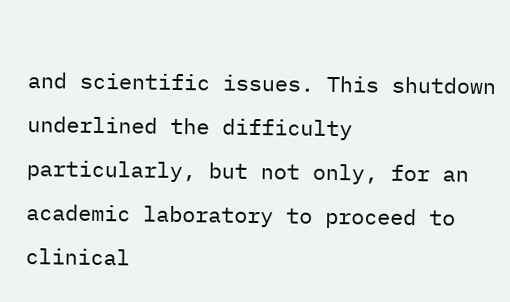and scientific issues. This shutdown underlined the difficulty particularly, but not only, for an academic laboratory to proceed to clinical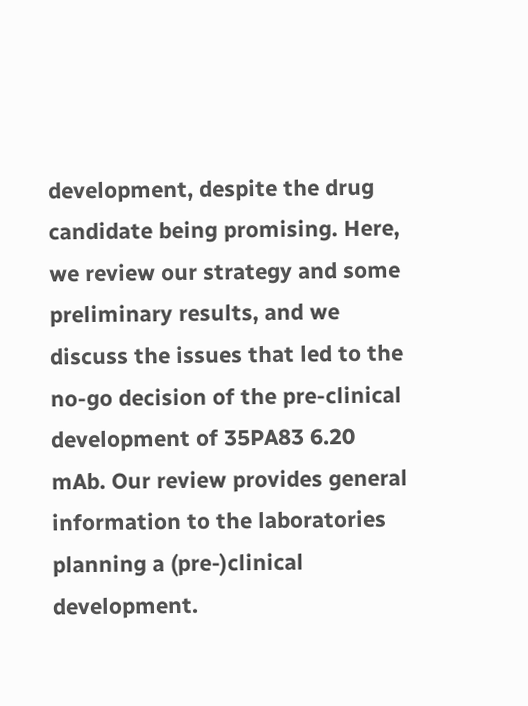development, despite the drug candidate being promising. Here, we review our strategy and some preliminary results, and we discuss the issues that led to the no-go decision of the pre-clinical development of 35PA83 6.20 mAb. Our review provides general information to the laboratories planning a (pre-)clinical development.